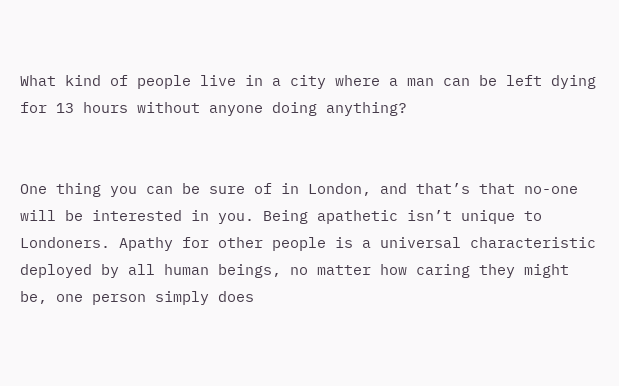What kind of people live in a city where a man can be left dying for 13 hours without anyone doing anything?


One thing you can be sure of in London, and that’s that no-one will be interested in you. Being apathetic isn’t unique to Londoners. Apathy for other people is a universal characteristic deployed by all human beings, no matter how caring they might be, one person simply does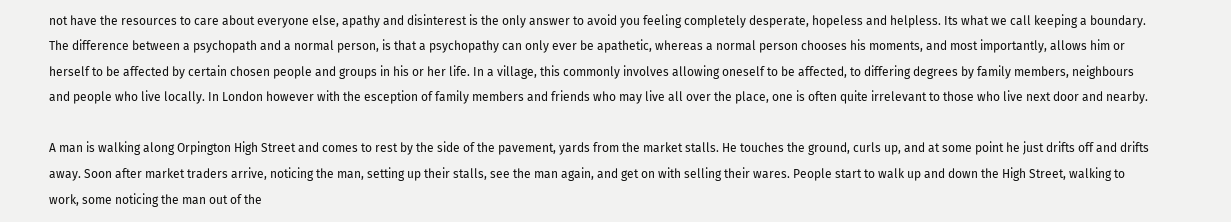not have the resources to care about everyone else, apathy and disinterest is the only answer to avoid you feeling completely desperate, hopeless and helpless. Its what we call keeping a boundary. The difference between a psychopath and a normal person, is that a psychopathy can only ever be apathetic, whereas a normal person chooses his moments, and most importantly, allows him or herself to be affected by certain chosen people and groups in his or her life. In a village, this commonly involves allowing oneself to be affected, to differing degrees by family members, neighbours and people who live locally. In London however with the esception of family members and friends who may live all over the place, one is often quite irrelevant to those who live next door and nearby.

A man is walking along Orpington High Street and comes to rest by the side of the pavement, yards from the market stalls. He touches the ground, curls up, and at some point he just drifts off and drifts away. Soon after market traders arrive, noticing the man, setting up their stalls, see the man again, and get on with selling their wares. People start to walk up and down the High Street, walking to work, some noticing the man out of the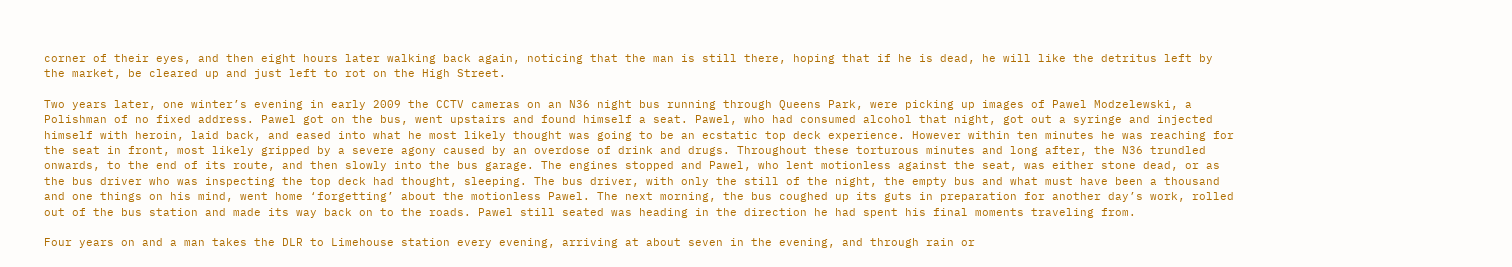corner of their eyes, and then eight hours later walking back again, noticing that the man is still there, hoping that if he is dead, he will like the detritus left by the market, be cleared up and just left to rot on the High Street.

Two years later, one winter’s evening in early 2009 the CCTV cameras on an N36 night bus running through Queens Park, were picking up images of Pawel Modzelewski, a Polishman of no fixed address. Pawel got on the bus, went upstairs and found himself a seat. Pawel, who had consumed alcohol that night, got out a syringe and injected himself with heroin, laid back, and eased into what he most likely thought was going to be an ecstatic top deck experience. However within ten minutes he was reaching for the seat in front, most likely gripped by a severe agony caused by an overdose of drink and drugs. Throughout these torturous minutes and long after, the N36 trundled onwards, to the end of its route, and then slowly into the bus garage. The engines stopped and Pawel, who lent motionless against the seat, was either stone dead, or as the bus driver who was inspecting the top deck had thought, sleeping. The bus driver, with only the still of the night, the empty bus and what must have been a thousand and one things on his mind, went home ‘forgetting’ about the motionless Pawel. The next morning, the bus coughed up its guts in preparation for another day’s work, rolled out of the bus station and made its way back on to the roads. Pawel still seated was heading in the direction he had spent his final moments traveling from.

Four years on and a man takes the DLR to Limehouse station every evening, arriving at about seven in the evening, and through rain or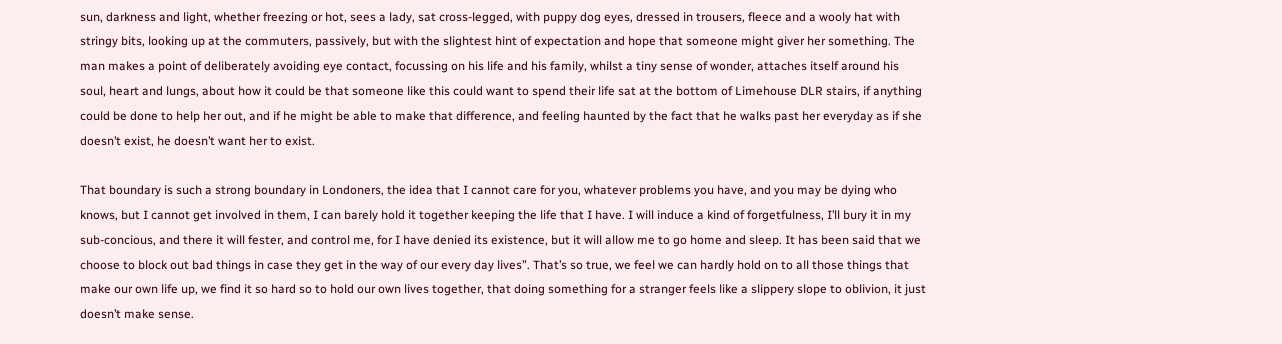sun, darkness and light, whether freezing or hot, sees a lady, sat cross-legged, with puppy dog eyes, dressed in trousers, fleece and a wooly hat with stringy bits, looking up at the commuters, passively, but with the slightest hint of expectation and hope that someone might giver her something. The man makes a point of deliberately avoiding eye contact, focussing on his life and his family, whilst a tiny sense of wonder, attaches itself around his soul, heart and lungs, about how it could be that someone like this could want to spend their life sat at the bottom of Limehouse DLR stairs, if anything could be done to help her out, and if he might be able to make that difference, and feeling haunted by the fact that he walks past her everyday as if she doesn’t exist, he doesn’t want her to exist.

That boundary is such a strong boundary in Londoners, the idea that I cannot care for you, whatever problems you have, and you may be dying who knows, but I cannot get involved in them, I can barely hold it together keeping the life that I have. I will induce a kind of forgetfulness, I’ll bury it in my sub-concious, and there it will fester, and control me, for I have denied its existence, but it will allow me to go home and sleep. It has been said that we choose to block out bad things in case they get in the way of our every day lives”. That’s so true, we feel we can hardly hold on to all those things that make our own life up, we find it so hard so to hold our own lives together, that doing something for a stranger feels like a slippery slope to oblivion, it just doesn’t make sense.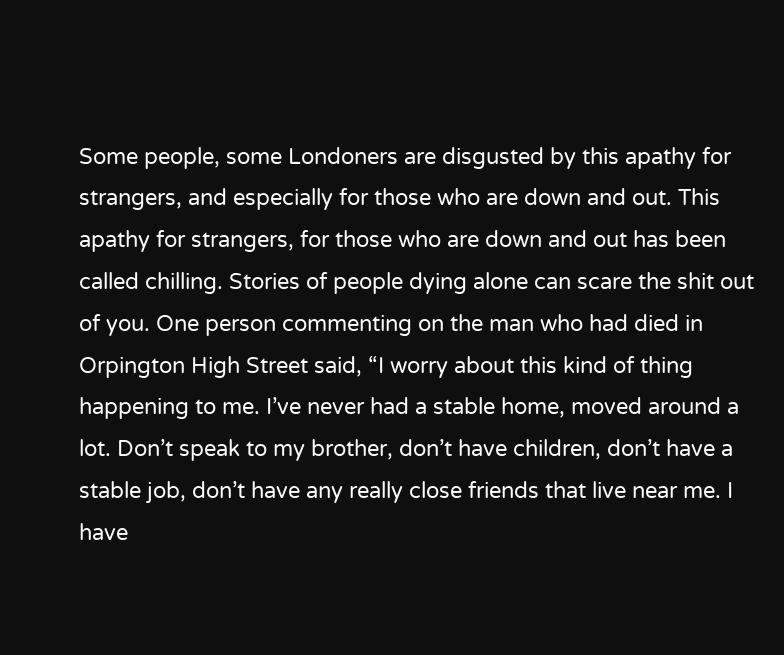Some people, some Londoners are disgusted by this apathy for strangers, and especially for those who are down and out. This apathy for strangers, for those who are down and out has been called chilling. Stories of people dying alone can scare the shit out of you. One person commenting on the man who had died in Orpington High Street said, “I worry about this kind of thing happening to me. I’ve never had a stable home, moved around a lot. Don’t speak to my brother, don’t have children, don’t have a stable job, don’t have any really close friends that live near me. I have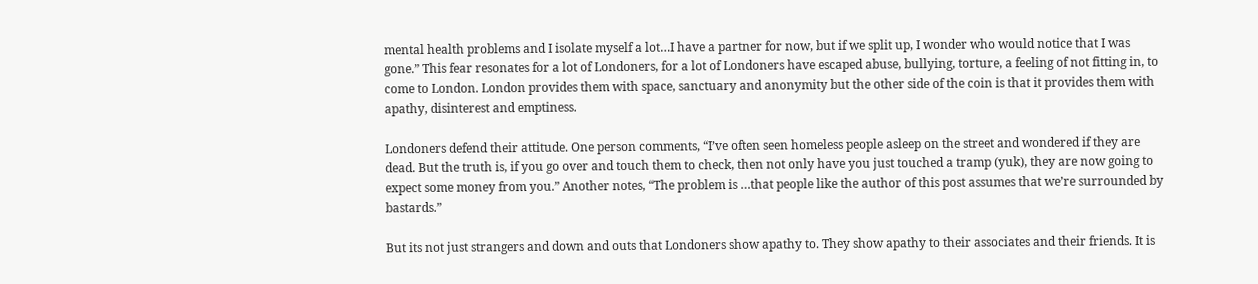mental health problems and I isolate myself a lot…I have a partner for now, but if we split up, I wonder who would notice that I was gone.” This fear resonates for a lot of Londoners, for a lot of Londoners have escaped abuse, bullying, torture, a feeling of not fitting in, to come to London. London provides them with space, sanctuary and anonymity but the other side of the coin is that it provides them with apathy, disinterest and emptiness.

Londoners defend their attitude. One person comments, “I’ve often seen homeless people asleep on the street and wondered if they are dead. But the truth is, if you go over and touch them to check, then not only have you just touched a tramp (yuk), they are now going to expect some money from you.” Another notes, “The problem is …that people like the author of this post assumes that we’re surrounded by bastards.”

But its not just strangers and down and outs that Londoners show apathy to. They show apathy to their associates and their friends. It is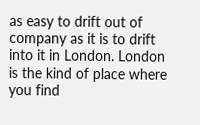as easy to drift out of company as it is to drift into it in London. London is the kind of place where you find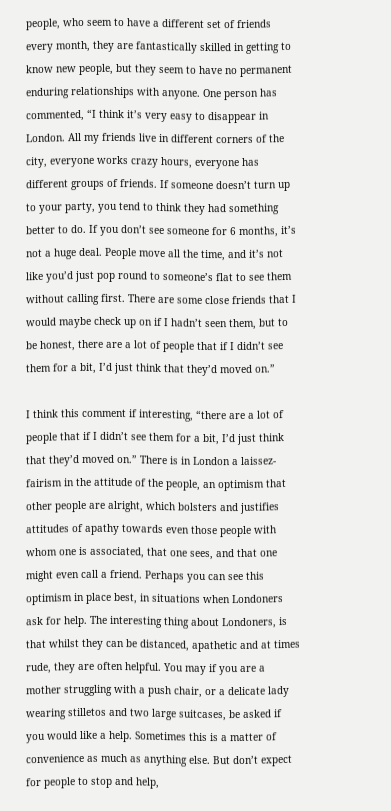people, who seem to have a different set of friends every month, they are fantastically skilled in getting to know new people, but they seem to have no permanent enduring relationships with anyone. One person has commented, “I think it’s very easy to disappear in London. All my friends live in different corners of the city, everyone works crazy hours, everyone has different groups of friends. If someone doesn’t turn up to your party, you tend to think they had something better to do. If you don’t see someone for 6 months, it’s not a huge deal. People move all the time, and it’s not like you’d just pop round to someone’s flat to see them without calling first. There are some close friends that I would maybe check up on if I hadn’t seen them, but to be honest, there are a lot of people that if I didn’t see them for a bit, I’d just think that they’d moved on.”

I think this comment if interesting, “there are a lot of people that if I didn’t see them for a bit, I’d just think that they’d moved on.” There is in London a laissez-fairism in the attitude of the people, an optimism that other people are alright, which bolsters and justifies attitudes of apathy towards even those people with whom one is associated, that one sees, and that one might even call a friend. Perhaps you can see this optimism in place best, in situations when Londoners ask for help. The interesting thing about Londoners, is that whilst they can be distanced, apathetic and at times rude, they are often helpful. You may if you are a mother struggling with a push chair, or a delicate lady wearing stilletos and two large suitcases, be asked if you would like a help. Sometimes this is a matter of convenience as much as anything else. But don’t expect for people to stop and help,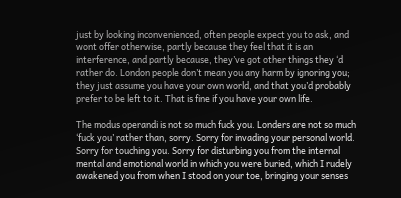just by looking inconvenienced, often people expect you to ask, and wont offer otherwise, partly because they feel that it is an interference, and partly because, they’ve got other things they ‘d rather do. London people don’t mean you any harm by ignoring you; they just assume you have your own world, and that you’d probably prefer to be left to it. That is fine if you have your own life.

The modus operandi is not so much fuck you. Londers are not so much ‘fuck you’ rather than, sorry. Sorry for invading your personal world. Sorry for touching you. Sorry for disturbing you from the internal mental and emotional world in which you were buried, which I rudely awakened you from when I stood on your toe, bringing your senses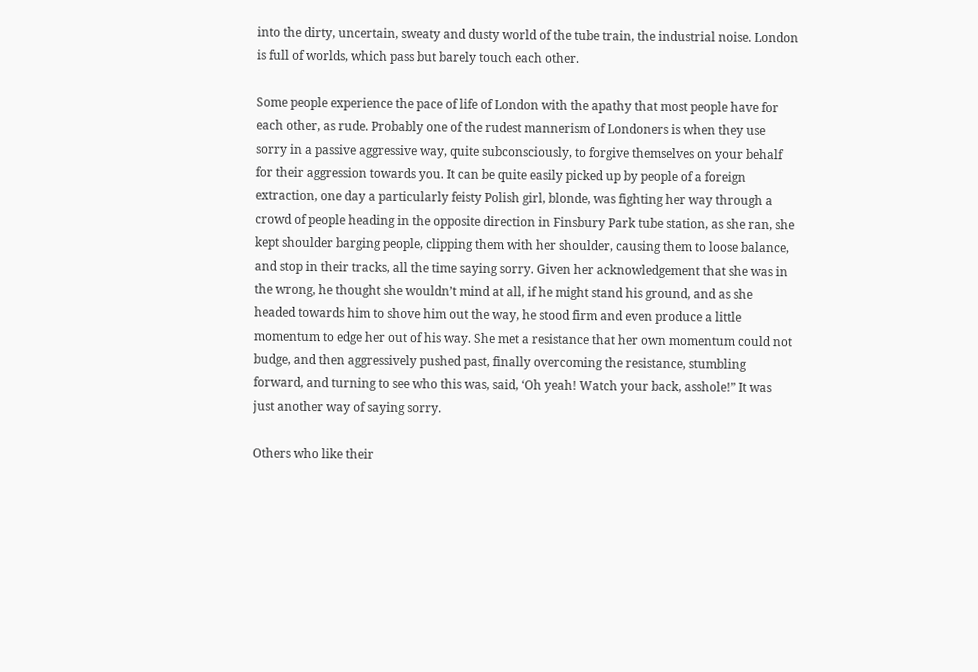into the dirty, uncertain, sweaty and dusty world of the tube train, the industrial noise. London is full of worlds, which pass but barely touch each other.

Some people experience the pace of life of London with the apathy that most people have for each other, as rude. Probably one of the rudest mannerism of Londoners is when they use sorry in a passive aggressive way, quite subconsciously, to forgive themselves on your behalf for their aggression towards you. It can be quite easily picked up by people of a foreign extraction, one day a particularly feisty Polish girl, blonde, was fighting her way through a crowd of people heading in the opposite direction in Finsbury Park tube station, as she ran, she kept shoulder barging people, clipping them with her shoulder, causing them to loose balance, and stop in their tracks, all the time saying sorry. Given her acknowledgement that she was in the wrong, he thought she wouldn’t mind at all, if he might stand his ground, and as she headed towards him to shove him out the way, he stood firm and even produce a little momentum to edge her out of his way. She met a resistance that her own momentum could not budge, and then aggressively pushed past, finally overcoming the resistance, stumbling forward, and turning to see who this was, said, ‘Oh yeah! Watch your back, asshole!” It was just another way of saying sorry.

Others who like their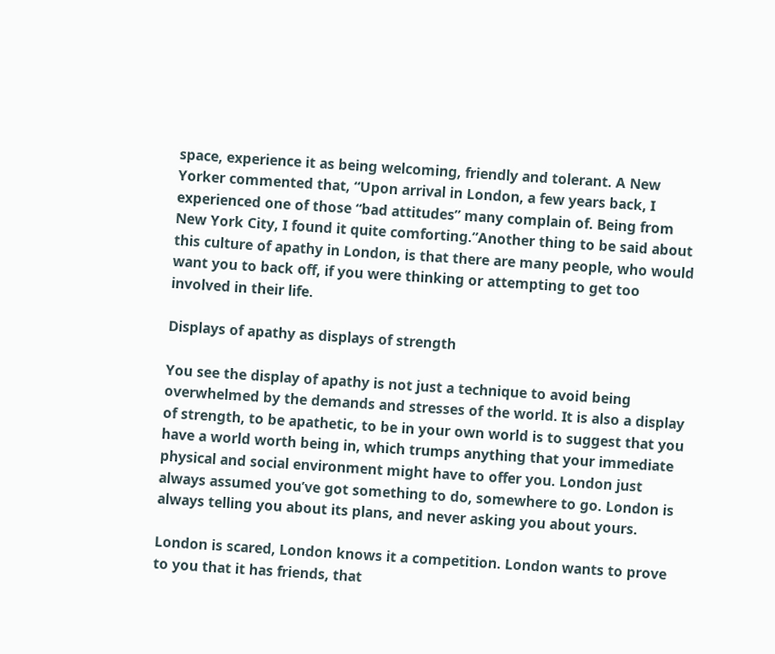space, experience it as being welcoming, friendly and tolerant. A New Yorker commented that, “Upon arrival in London, a few years back, I experienced one of those “bad attitudes” many complain of. Being from New York City, I found it quite comforting.”Another thing to be said about this culture of apathy in London, is that there are many people, who would want you to back off, if you were thinking or attempting to get too involved in their life.

Displays of apathy as displays of strength

You see the display of apathy is not just a technique to avoid being overwhelmed by the demands and stresses of the world. It is also a display of strength, to be apathetic, to be in your own world is to suggest that you have a world worth being in, which trumps anything that your immediate physical and social environment might have to offer you. London just always assumed you’ve got something to do, somewhere to go. London is always telling you about its plans, and never asking you about yours.

London is scared, London knows it a competition. London wants to prove to you that it has friends, that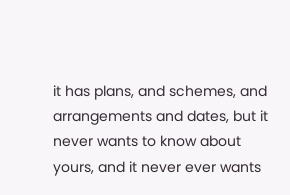it has plans, and schemes, and arrangements and dates, but it never wants to know about yours, and it never ever wants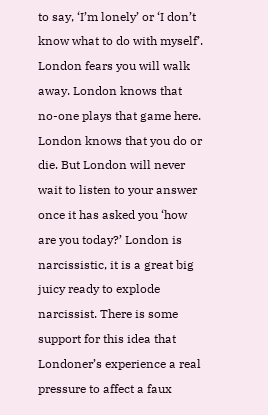to say, ‘I’m lonely’ or ‘I don’t know what to do with myself’. London fears you will walk away. London knows that no-one plays that game here. London knows that you do or die. But London will never wait to listen to your answer once it has asked you ‘how are you today?’ London is narcissistic, it is a great big juicy ready to explode narcissist. There is some support for this idea that Londoner’s experience a real pressure to affect a faux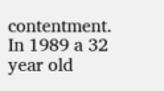contentment. In 1989 a 32 year old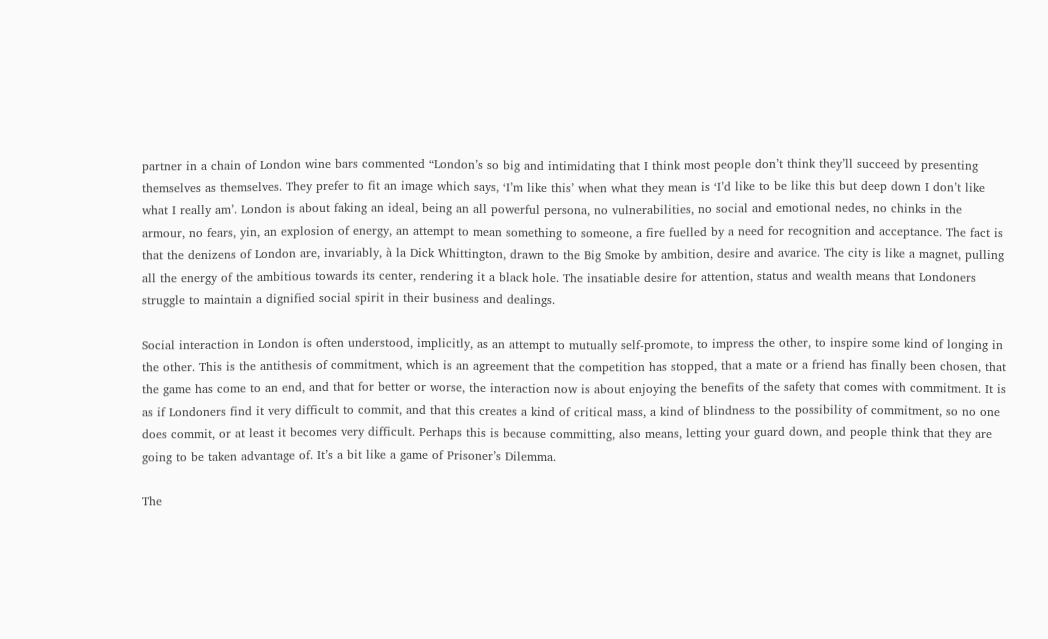partner in a chain of London wine bars commented “London’s so big and intimidating that I think most people don’t think they’ll succeed by presenting themselves as themselves. They prefer to fit an image which says, ‘I’m like this’ when what they mean is ‘I’d like to be like this but deep down I don’t like what I really am’. London is about faking an ideal, being an all powerful persona, no vulnerabilities, no social and emotional nedes, no chinks in the armour, no fears, yin, an explosion of energy, an attempt to mean something to someone, a fire fuelled by a need for recognition and acceptance. The fact is that the denizens of London are, invariably, à la Dick Whittington, drawn to the Big Smoke by ambition, desire and avarice. The city is like a magnet, pulling all the energy of the ambitious towards its center, rendering it a black hole. The insatiable desire for attention, status and wealth means that Londoners struggle to maintain a dignified social spirit in their business and dealings.

Social interaction in London is often understood, implicitly, as an attempt to mutually self-promote, to impress the other, to inspire some kind of longing in the other. This is the antithesis of commitment, which is an agreement that the competition has stopped, that a mate or a friend has finally been chosen, that the game has come to an end, and that for better or worse, the interaction now is about enjoying the benefits of the safety that comes with commitment. It is as if Londoners find it very difficult to commit, and that this creates a kind of critical mass, a kind of blindness to the possibility of commitment, so no one does commit, or at least it becomes very difficult. Perhaps this is because committing, also means, letting your guard down, and people think that they are going to be taken advantage of. It’s a bit like a game of Prisoner’s Dilemma.

The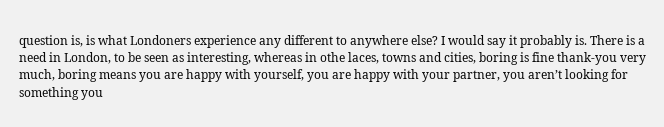question is, is what Londoners experience any different to anywhere else? I would say it probably is. There is a need in London, to be seen as interesting, whereas in othe laces, towns and cities, boring is fine thank-you very much, boring means you are happy with yourself, you are happy with your partner, you aren’t looking for something you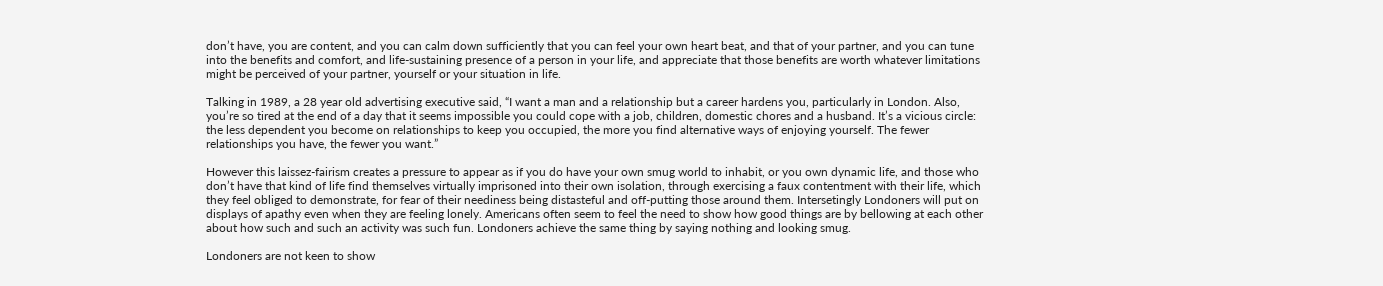don’t have, you are content, and you can calm down sufficiently that you can feel your own heart beat, and that of your partner, and you can tune into the benefits and comfort, and life-sustaining presence of a person in your life, and appreciate that those benefits are worth whatever limitations might be perceived of your partner, yourself or your situation in life.

Talking in 1989, a 28 year old advertising executive said, “I want a man and a relationship but a career hardens you, particularly in London. Also, you’re so tired at the end of a day that it seems impossible you could cope with a job, children, domestic chores and a husband. It’s a vicious circle: the less dependent you become on relationships to keep you occupied, the more you find alternative ways of enjoying yourself. The fewer relationships you have, the fewer you want.”

However this laissez-fairism creates a pressure to appear as if you do have your own smug world to inhabit, or you own dynamic life, and those who don’t have that kind of life find themselves virtually imprisoned into their own isolation, through exercising a faux contentment with their life, which they feel obliged to demonstrate, for fear of their neediness being distasteful and off-putting those around them. Intersetingly Londoners will put on displays of apathy even when they are feeling lonely. Americans often seem to feel the need to show how good things are by bellowing at each other about how such and such an activity was such fun. Londoners achieve the same thing by saying nothing and looking smug.

Londoners are not keen to show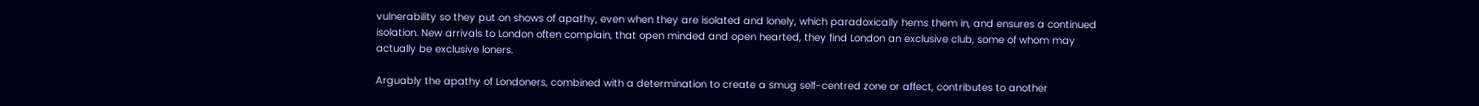vulnerability so they put on shows of apathy, even when they are isolated and lonely, which paradoxically hems them in, and ensures a continued isolation. New arrivals to London often complain, that open minded and open hearted, they find London an exclusive club, some of whom may actually be exclusive loners.

Arguably the apathy of Londoners, combined with a determination to create a smug self-centred zone or affect, contributes to another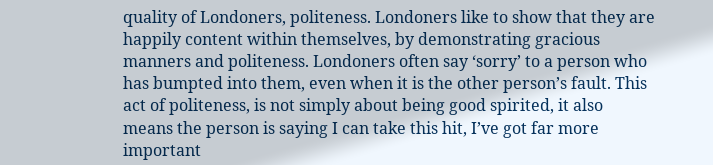quality of Londoners, politeness. Londoners like to show that they are happily content within themselves, by demonstrating gracious manners and politeness. Londoners often say ‘sorry’ to a person who has bumpted into them, even when it is the other person’s fault. This act of politeness, is not simply about being good spirited, it also means the person is saying I can take this hit, I’ve got far more important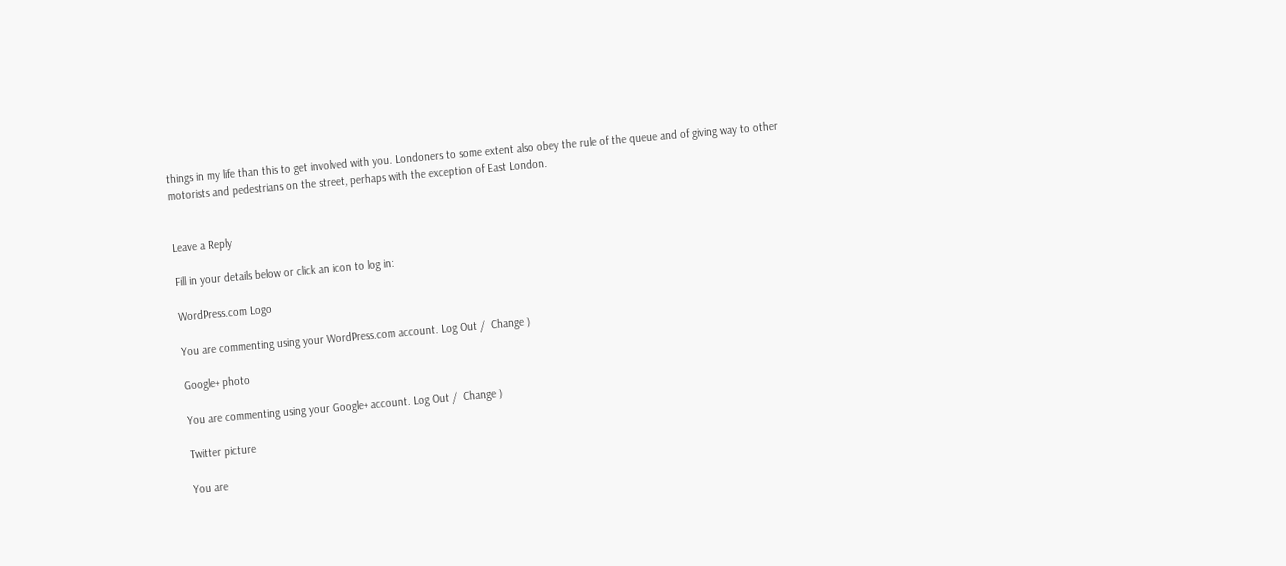things in my life than this to get involved with you. Londoners to some extent also obey the rule of the queue and of giving way to other motorists and pedestrians on the street, perhaps with the exception of East London.


Leave a Reply

Fill in your details below or click an icon to log in:

WordPress.com Logo

You are commenting using your WordPress.com account. Log Out /  Change )

Google+ photo

You are commenting using your Google+ account. Log Out /  Change )

Twitter picture

You are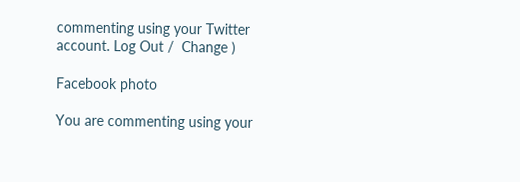commenting using your Twitter account. Log Out /  Change )

Facebook photo

You are commenting using your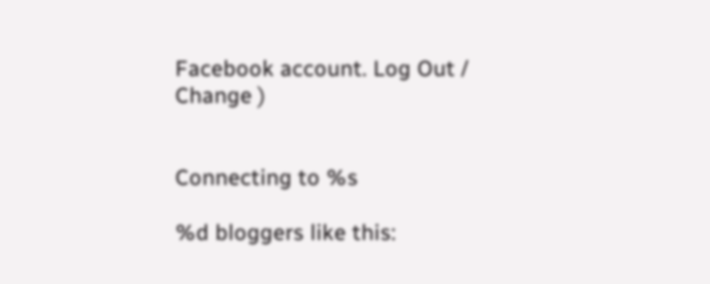Facebook account. Log Out /  Change )


Connecting to %s

%d bloggers like this: